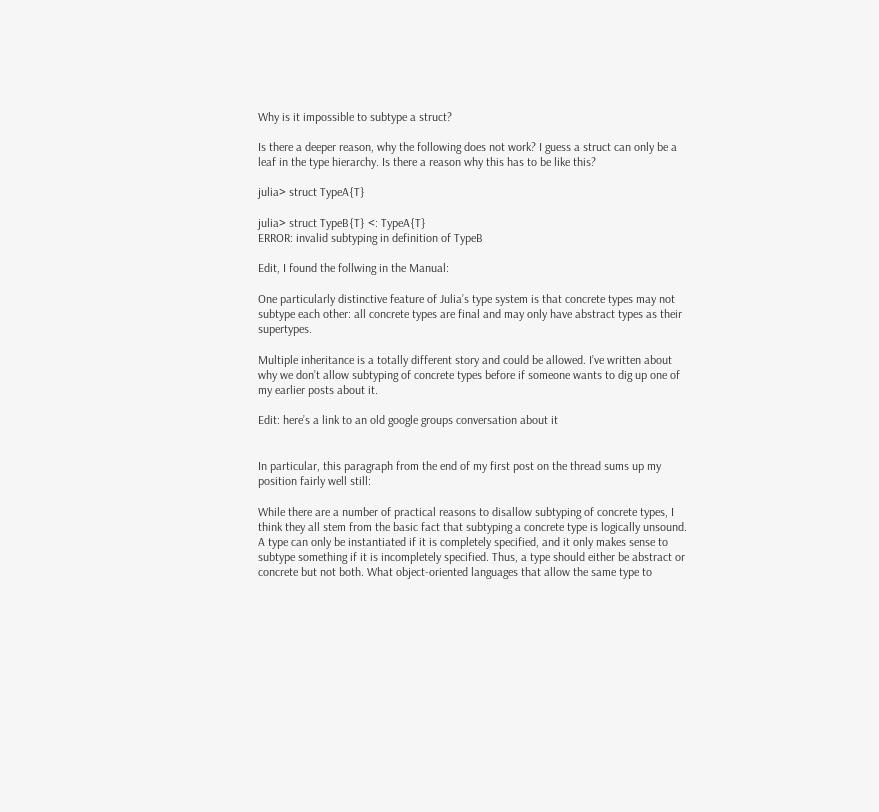Why is it impossible to subtype a struct?

Is there a deeper reason, why the following does not work? I guess a struct can only be a leaf in the type hierarchy. Is there a reason why this has to be like this?

julia> struct TypeA{T}

julia> struct TypeB{T} <: TypeA{T}
ERROR: invalid subtyping in definition of TypeB

Edit, I found the follwing in the Manual:

One particularly distinctive feature of Julia’s type system is that concrete types may not subtype each other: all concrete types are final and may only have abstract types as their supertypes.

Multiple inheritance is a totally different story and could be allowed. I’ve written about why we don’t allow subtyping of concrete types before if someone wants to dig up one of my earlier posts about it.

Edit: here’s a link to an old google groups conversation about it


In particular, this paragraph from the end of my first post on the thread sums up my position fairly well still:

While there are a number of practical reasons to disallow subtyping of concrete types, I think they all stem from the basic fact that subtyping a concrete type is logically unsound. A type can only be instantiated if it is completely specified, and it only makes sense to subtype something if it is incompletely specified. Thus, a type should either be abstract or concrete but not both. What object-oriented languages that allow the same type to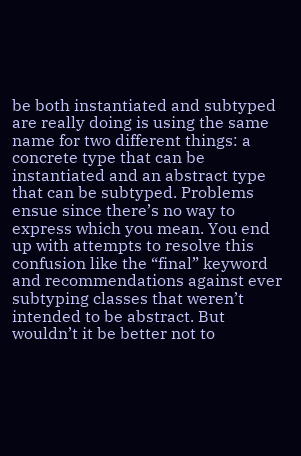be both instantiated and subtyped are really doing is using the same name for two different things: a concrete type that can be instantiated and an abstract type that can be subtyped. Problems ensue since there’s no way to express which you mean. You end up with attempts to resolve this confusion like the “final” keyword and recommendations against ever subtyping classes that weren’t intended to be abstract. But wouldn’t it be better not to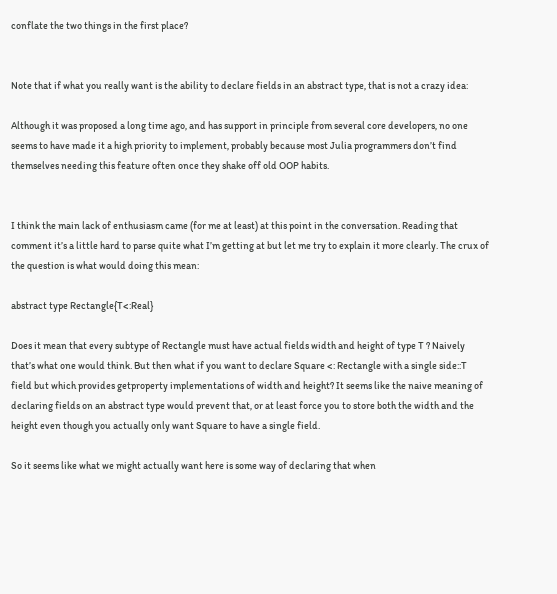conflate the two things in the first place?


Note that if what you really want is the ability to declare fields in an abstract type, that is not a crazy idea:

Although it was proposed a long time ago, and has support in principle from several core developers, no one seems to have made it a high priority to implement, probably because most Julia programmers don’t find themselves needing this feature often once they shake off old OOP habits.


I think the main lack of enthusiasm came (for me at least) at this point in the conversation. Reading that comment it’s a little hard to parse quite what I’m getting at but let me try to explain it more clearly. The crux of the question is what would doing this mean:

abstract type Rectangle{T<:Real}

Does it mean that every subtype of Rectangle must have actual fields width and height of type T ? Naively that’s what one would think. But then what if you want to declare Square <: Rectangle with a single side::T field but which provides getproperty implementations of width and height? It seems like the naive meaning of declaring fields on an abstract type would prevent that, or at least force you to store both the width and the height even though you actually only want Square to have a single field.

So it seems like what we might actually want here is some way of declaring that when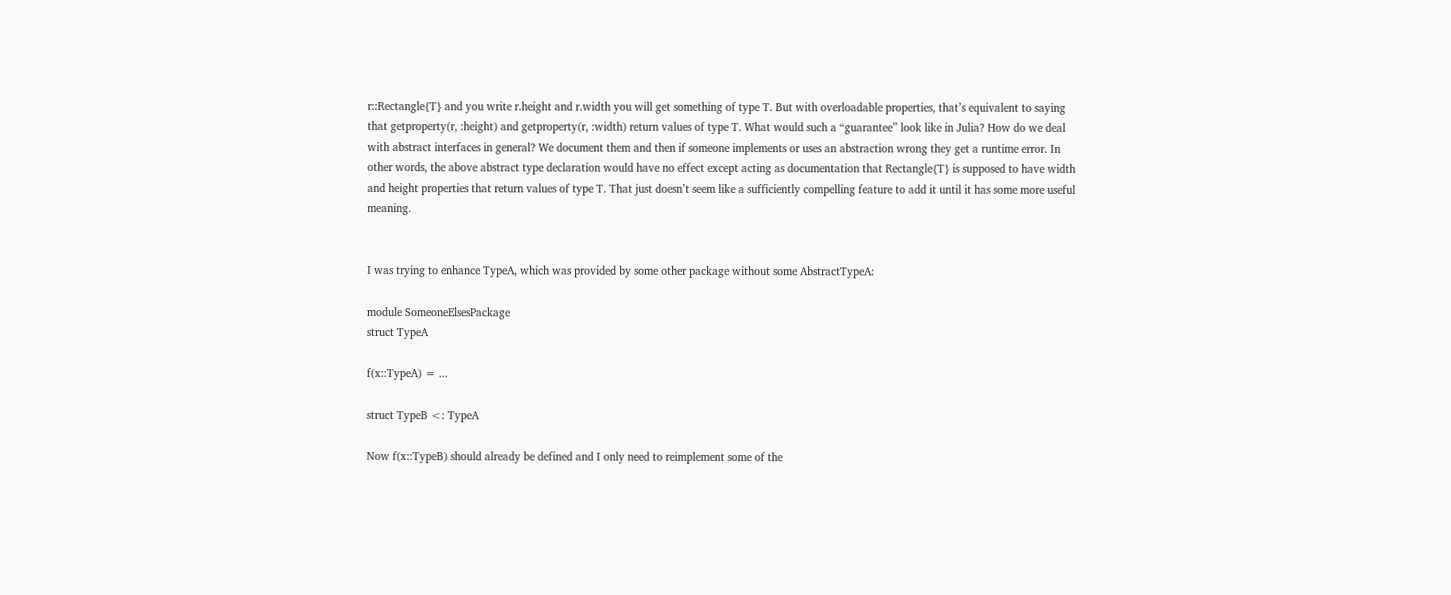r::Rectangle{T} and you write r.height and r.width you will get something of type T. But with overloadable properties, that’s equivalent to saying that getproperty(r, :height) and getproperty(r, :width) return values of type T. What would such a “guarantee” look like in Julia? How do we deal with abstract interfaces in general? We document them and then if someone implements or uses an abstraction wrong they get a runtime error. In other words, the above abstract type declaration would have no effect except acting as documentation that Rectangle{T} is supposed to have width and height properties that return values of type T. That just doesn’t seem like a sufficiently compelling feature to add it until it has some more useful meaning.


I was trying to enhance TypeA, which was provided by some other package without some AbstractTypeA:

module SomeoneElsesPackage
struct TypeA

f(x::TypeA) = ...

struct TypeB <: TypeA

Now f(x::TypeB) should already be defined and I only need to reimplement some of the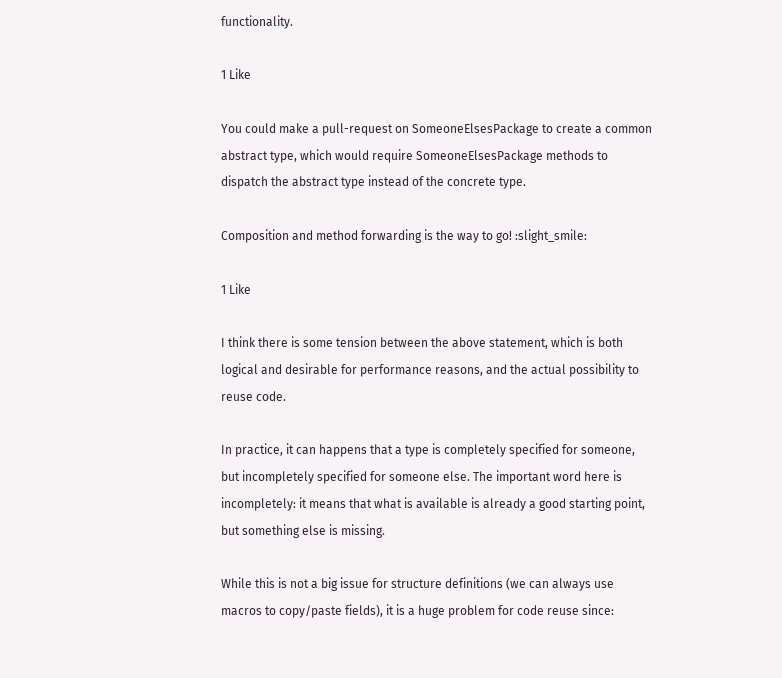functionality.

1 Like

You could make a pull-request on SomeoneElsesPackage to create a common abstract type, which would require SomeoneElsesPackage methods to dispatch the abstract type instead of the concrete type.

Composition and method forwarding is the way to go! :slight_smile:

1 Like

I think there is some tension between the above statement, which is both logical and desirable for performance reasons, and the actual possibility to reuse code.

In practice, it can happens that a type is completely specified for someone, but incompletely specified for someone else. The important word here is incompletely: it means that what is available is already a good starting point, but something else is missing.

While this is not a big issue for structure definitions (we can always use macros to copy/paste fields), it is a huge problem for code reuse since: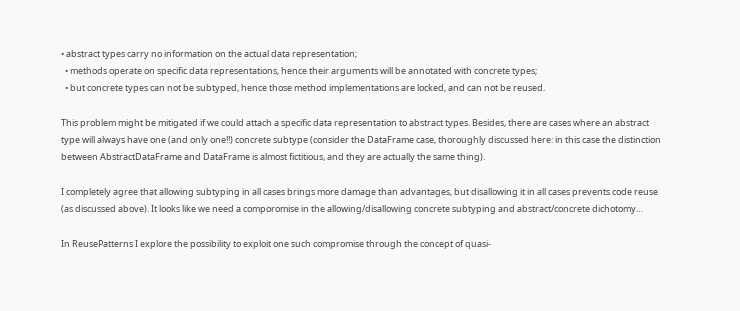• abstract types carry no information on the actual data representation;
  • methods operate on specific data representations, hence their arguments will be annotated with concrete types;
  • but concrete types can not be subtyped, hence those method implementations are locked, and can not be reused.

This problem might be mitigated if we could attach a specific data representation to abstract types. Besides, there are cases where an abstract type will always have one (and only one!!) concrete subtype (consider the DataFrame case, thoroughly discussed here: in this case the distinction between AbstractDataFrame and DataFrame is almost fictitious, and they are actually the same thing).

I completely agree that allowing subtyping in all cases brings more damage than advantages, but disallowing it in all cases prevents code reuse (as discussed above). It looks like we need a comporomise in the allowing/disallowing concrete subtyping and abstract/concrete dichotomy…

In ReusePatterns I explore the possibility to exploit one such compromise through the concept of quasi-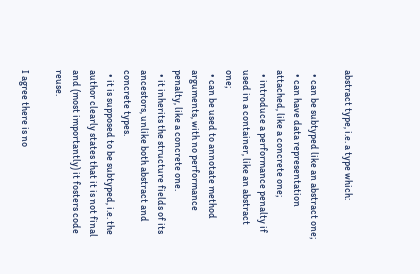abstract type, i.e. a type which:

  • can be subtyped like an abstract one;
  • can have data representation attached, like a concrete one;
  • introduce a performance penalty if used in a container, like an abstract one;
  • can be used to annotate method arguments, with no performance penalty, like a concrete one.
  • it inherits the structure fields of its ancestors, unlike both abstract and concrete types.
  • it is supposed to be subtyped, i.e. the author clearly states that it is not final and (most importantly) it fosters code reuse.

I agree there is no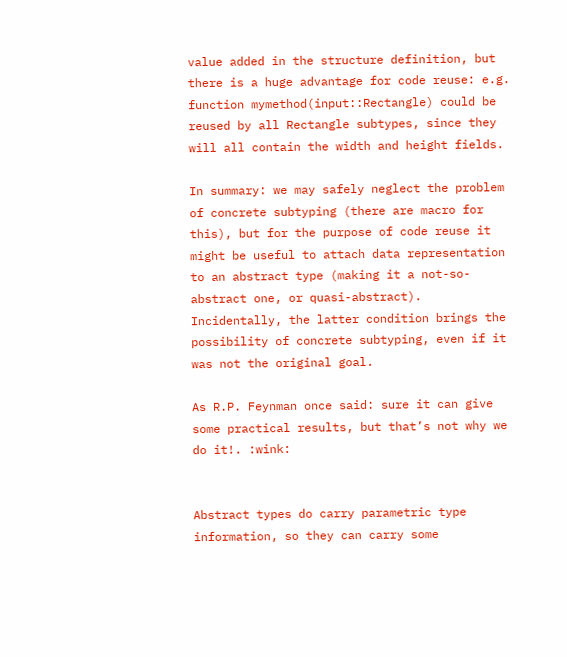value added in the structure definition, but there is a huge advantage for code reuse: e.g. function mymethod(input::Rectangle) could be reused by all Rectangle subtypes, since they will all contain the width and height fields.

In summary: we may safely neglect the problem of concrete subtyping (there are macro for this), but for the purpose of code reuse it might be useful to attach data representation to an abstract type (making it a not-so-abstract one, or quasi-abstract). Incidentally, the latter condition brings the possibility of concrete subtyping, even if it was not the original goal.

As R.P. Feynman once said: sure it can give some practical results, but that’s not why we do it!. :wink:


Abstract types do carry parametric type information, so they can carry some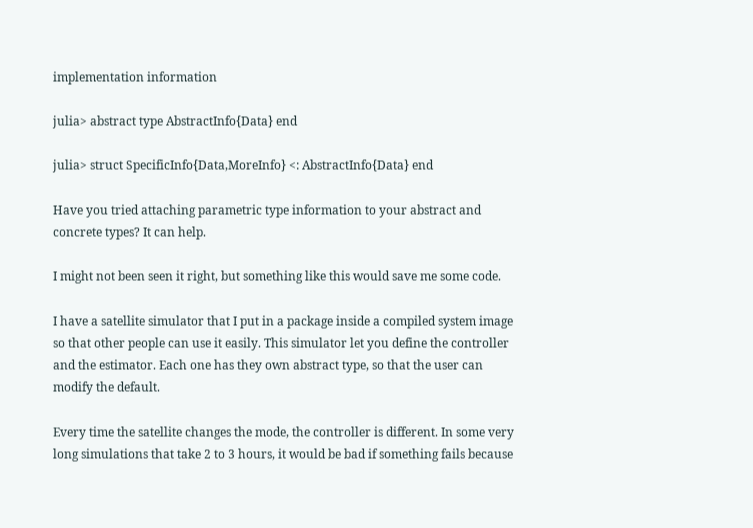implementation information

julia> abstract type AbstractInfo{Data} end

julia> struct SpecificInfo{Data,MoreInfo} <: AbstractInfo{Data} end

Have you tried attaching parametric type information to your abstract and concrete types? It can help.

I might not been seen it right, but something like this would save me some code.

I have a satellite simulator that I put in a package inside a compiled system image so that other people can use it easily. This simulator let you define the controller and the estimator. Each one has they own abstract type, so that the user can modify the default.

Every time the satellite changes the mode, the controller is different. In some very long simulations that take 2 to 3 hours, it would be bad if something fails because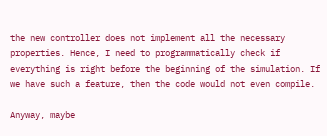the new controller does not implement all the necessary properties. Hence, I need to programmatically check if everything is right before the beginning of the simulation. If we have such a feature, then the code would not even compile.

Anyway, maybe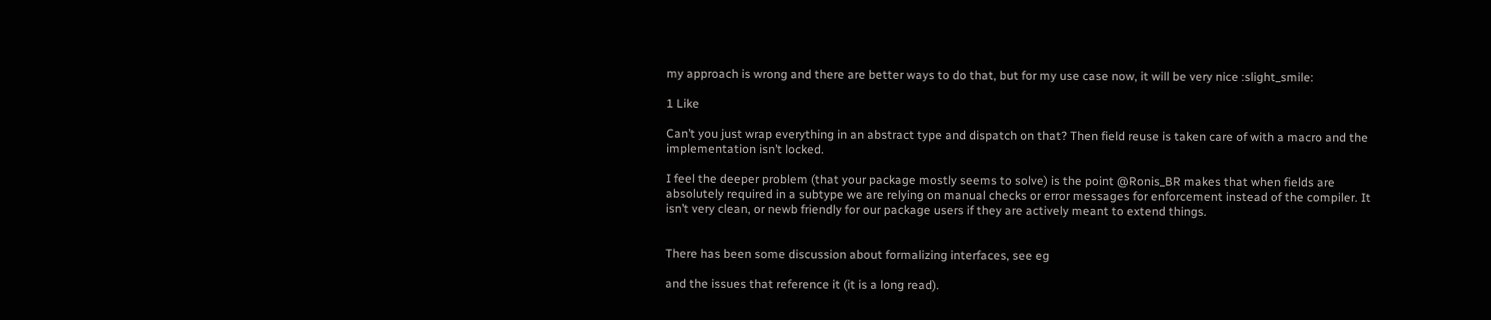my approach is wrong and there are better ways to do that, but for my use case now, it will be very nice :slight_smile:

1 Like

Can’t you just wrap everything in an abstract type and dispatch on that? Then field reuse is taken care of with a macro and the implementation isn’t locked.

I feel the deeper problem (that your package mostly seems to solve) is the point @Ronis_BR makes that when fields are absolutely required in a subtype we are relying on manual checks or error messages for enforcement instead of the compiler. It isn’t very clean, or newb friendly for our package users if they are actively meant to extend things.


There has been some discussion about formalizing interfaces, see eg

and the issues that reference it (it is a long read).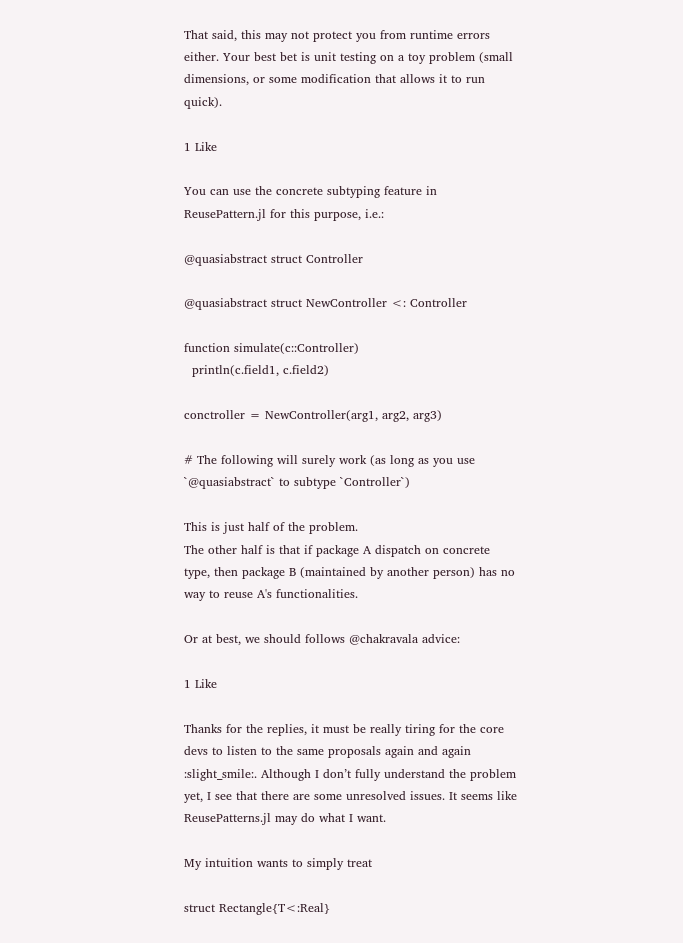That said, this may not protect you from runtime errors either. Your best bet is unit testing on a toy problem (small dimensions, or some modification that allows it to run quick).

1 Like

You can use the concrete subtyping feature in ReusePattern.jl for this purpose, i.e.:

@quasiabstract struct Controller

@quasiabstract struct NewController <: Controller

function simulate(c::Controller)
  println(c.field1, c.field2)

conctroller = NewController(arg1, arg2, arg3)

# The following will surely work (as long as you use `@quasiabstract` to subtype `Controller`)

This is just half of the problem.
The other half is that if package A dispatch on concrete type, then package B (maintained by another person) has no way to reuse A's functionalities.

Or at best, we should follows @chakravala advice:

1 Like

Thanks for the replies, it must be really tiring for the core devs to listen to the same proposals again and again :slight_smile:. Although I don’t fully understand the problem yet, I see that there are some unresolved issues. It seems like ReusePatterns.jl may do what I want.

My intuition wants to simply treat

struct Rectangle{T<:Real}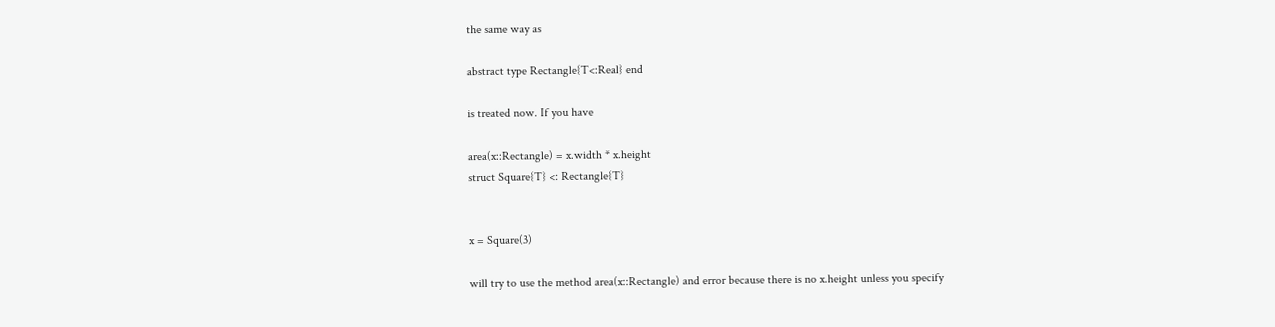the same way as

abstract type Rectangle{T<:Real} end

is treated now. If you have

area(x::Rectangle) = x.width * x.height
struct Square{T} <: Rectangle{T}


x = Square(3)

will try to use the method area(x::Rectangle) and error because there is no x.height unless you specify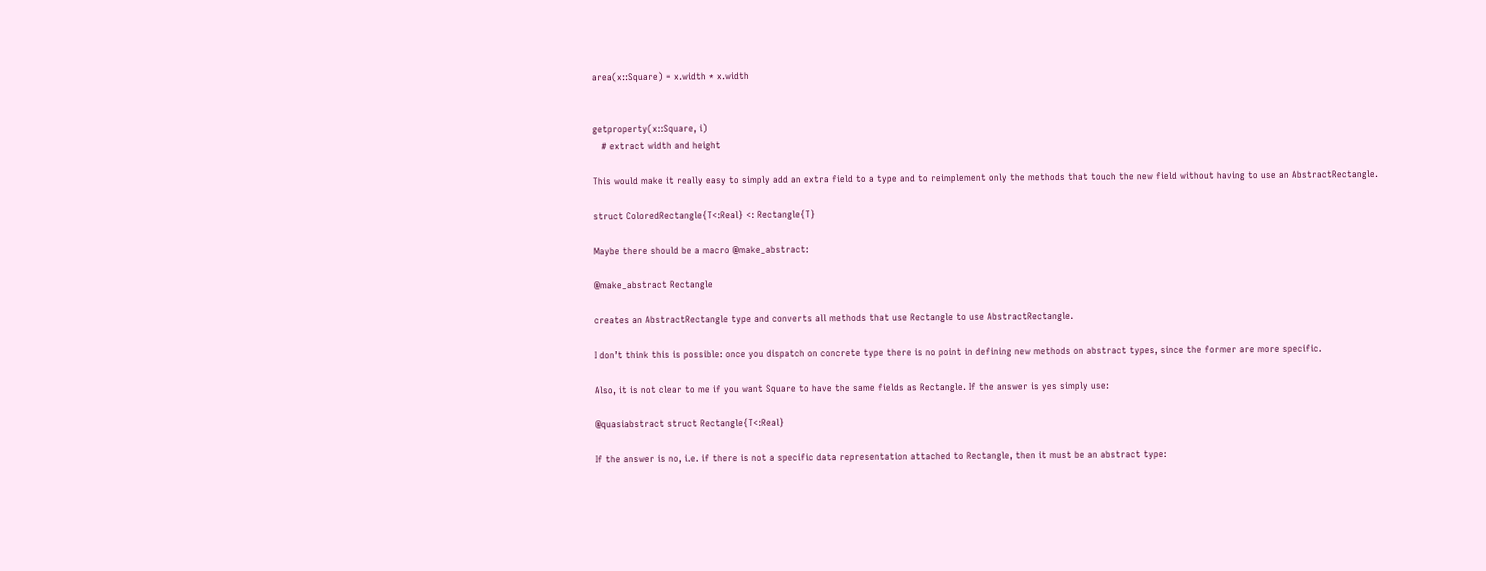area(x::Square) = x.width * x.width


getproperty(x::Square, i)
   # extract width and height

This would make it really easy to simply add an extra field to a type and to reimplement only the methods that touch the new field without having to use an AbstractRectangle.

struct ColoredRectangle{T<:Real} <: Rectangle{T}

Maybe there should be a macro @make_abstract:

@make_abstract Rectangle

creates an AbstractRectangle type and converts all methods that use Rectangle to use AbstractRectangle.

I don’t think this is possible: once you dispatch on concrete type there is no point in defining new methods on abstract types, since the former are more specific.

Also, it is not clear to me if you want Square to have the same fields as Rectangle. If the answer is yes simply use:

@quasiabstract struct Rectangle{T<:Real}

If the answer is no, i.e. if there is not a specific data representation attached to Rectangle, then it must be an abstract type: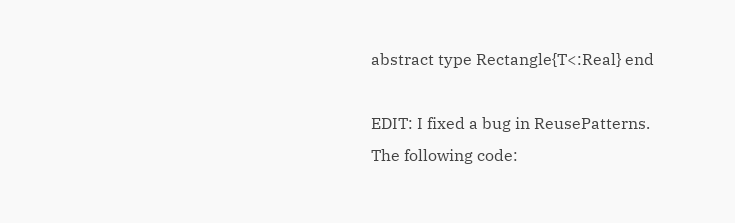abstract type Rectangle{T<:Real} end

EDIT: I fixed a bug in ReusePatterns.
The following code: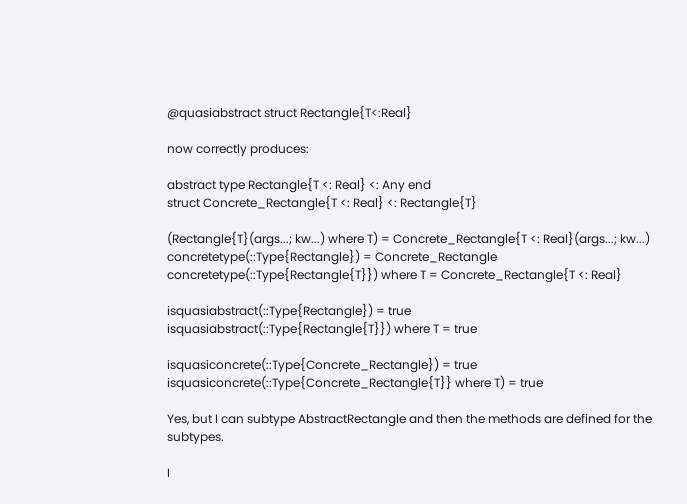@quasiabstract struct Rectangle{T<:Real}

now correctly produces:

abstract type Rectangle{T <: Real} <: Any end
struct Concrete_Rectangle{T <: Real} <: Rectangle{T}

(Rectangle{T}(args...; kw...) where T) = Concrete_Rectangle{T <: Real}(args...; kw...)
concretetype(::Type{Rectangle}) = Concrete_Rectangle
concretetype(::Type{Rectangle{T}}) where T = Concrete_Rectangle{T <: Real}

isquasiabstract(::Type{Rectangle}) = true
isquasiabstract(::Type{Rectangle{T}}) where T = true

isquasiconcrete(::Type{Concrete_Rectangle}) = true
isquasiconcrete(::Type{Concrete_Rectangle{T}} where T) = true

Yes, but I can subtype AbstractRectangle and then the methods are defined for the subtypes.

I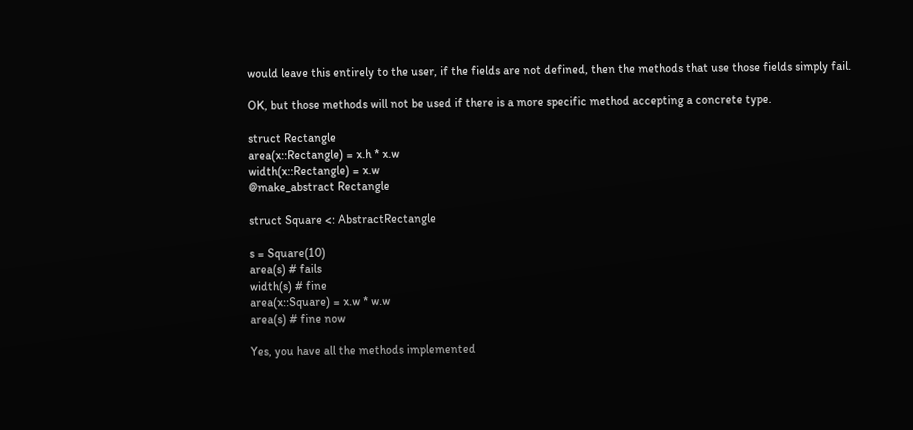would leave this entirely to the user, if the fields are not defined, then the methods that use those fields simply fail.

OK, but those methods will not be used if there is a more specific method accepting a concrete type.

struct Rectangle
area(x::Rectangle) = x.h * x.w
width(x::Rectangle) = x.w
@make_abstract Rectangle

struct Square <: AbstractRectangle

s = Square(10)
area(s) # fails
width(s) # fine
area(x::Square) = x.w * w.w
area(s) # fine now

Yes, you have all the methods implemented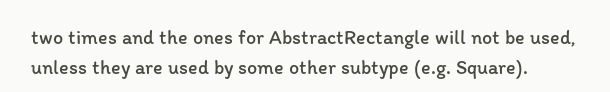two times and the ones for AbstractRectangle will not be used, unless they are used by some other subtype (e.g. Square).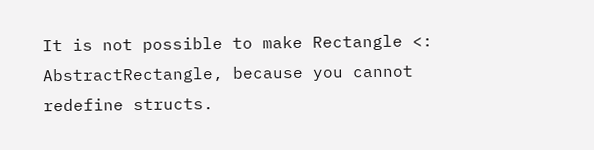It is not possible to make Rectangle <: AbstractRectangle, because you cannot redefine structs.